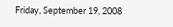Friday, September 19, 2008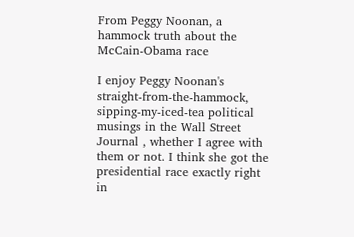From Peggy Noonan, a hammock truth about the McCain-Obama race

I enjoy Peggy Noonan's straight-from-the-hammock, sipping-my-iced-tea political musings in the Wall Street Journal , whether I agree with them or not. I think she got the presidential race exactly right in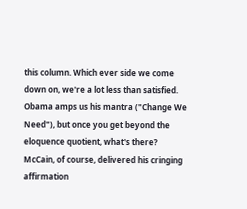this column. Which ever side we come down on, we're a lot less than satisfied. Obama amps us his mantra ("Change We Need"), but once you get beyond the eloquence quotient, what's there? McCain, of course, delivered his cringing affirmation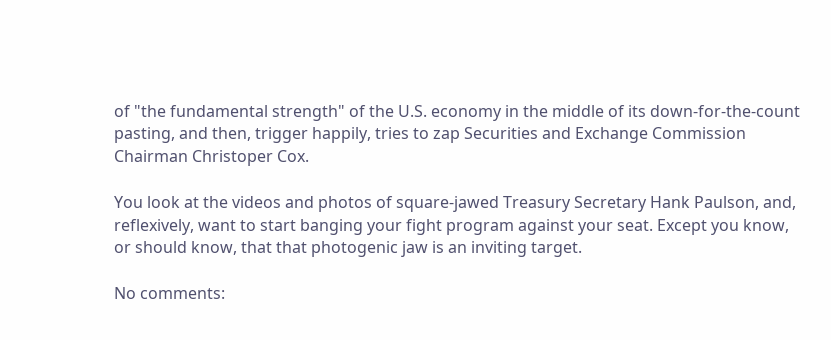of "the fundamental strength" of the U.S. economy in the middle of its down-for-the-count pasting, and then, trigger happily, tries to zap Securities and Exchange Commission Chairman Christoper Cox.

You look at the videos and photos of square-jawed Treasury Secretary Hank Paulson, and, reflexively, want to start banging your fight program against your seat. Except you know, or should know, that that photogenic jaw is an inviting target.

No comments: